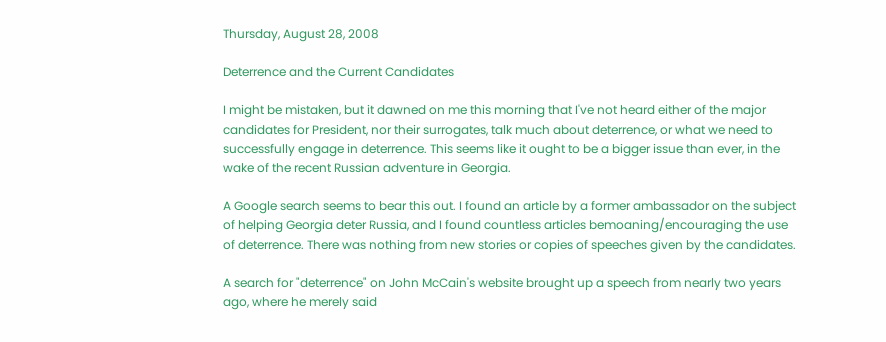Thursday, August 28, 2008

Deterrence and the Current Candidates

I might be mistaken, but it dawned on me this morning that I've not heard either of the major candidates for President, nor their surrogates, talk much about deterrence, or what we need to successfully engage in deterrence. This seems like it ought to be a bigger issue than ever, in the wake of the recent Russian adventure in Georgia.

A Google search seems to bear this out. I found an article by a former ambassador on the subject of helping Georgia deter Russia, and I found countless articles bemoaning/encouraging the use of deterrence. There was nothing from new stories or copies of speeches given by the candidates.

A search for "deterrence" on John McCain's website brought up a speech from nearly two years ago, where he merely said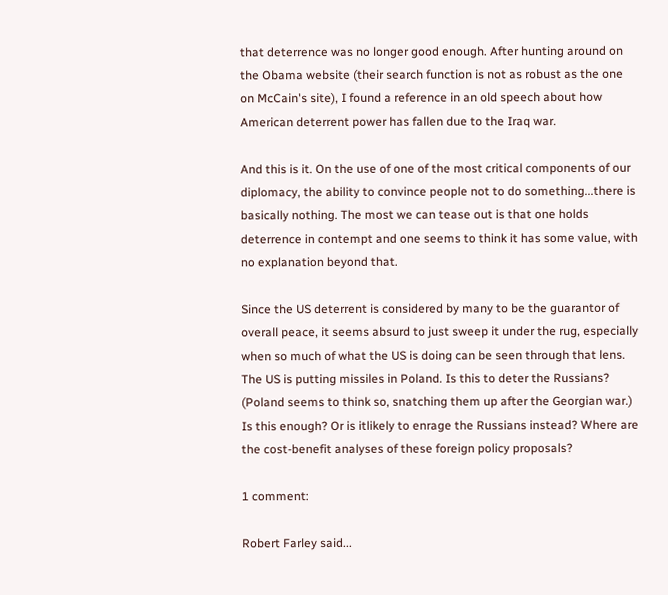that deterrence was no longer good enough. After hunting around on the Obama website (their search function is not as robust as the one on McCain's site), I found a reference in an old speech about how American deterrent power has fallen due to the Iraq war.

And this is it. On the use of one of the most critical components of our diplomacy, the ability to convince people not to do something...there is basically nothing. The most we can tease out is that one holds deterrence in contempt and one seems to think it has some value, with no explanation beyond that.

Since the US deterrent is considered by many to be the guarantor of overall peace, it seems absurd to just sweep it under the rug, especially when so much of what the US is doing can be seen through that lens. The US is putting missiles in Poland. Is this to deter the Russians? (Poland seems to think so, snatching them up after the Georgian war.) Is this enough? Or is itlikely to enrage the Russians instead? Where are the cost-benefit analyses of these foreign policy proposals?

1 comment:

Robert Farley said...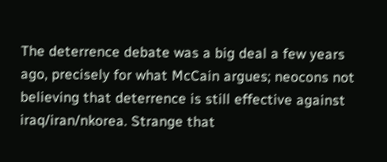The deterrence debate was a big deal a few years ago, precisely for what McCain argues; neocons not believing that deterrence is still effective against iraq/iran/nkorea. Strange that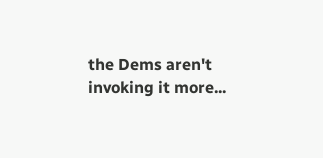the Dems aren't invoking it more...